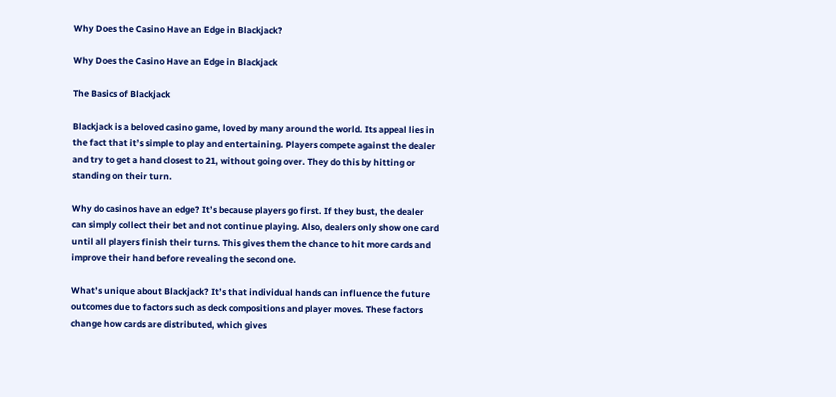Why Does the Casino Have an Edge in Blackjack?

Why Does the Casino Have an Edge in Blackjack

The Basics of Blackjack

Blackjack is a beloved casino game, loved by many around the world. Its appeal lies in the fact that it’s simple to play and entertaining. Players compete against the dealer and try to get a hand closest to 21, without going over. They do this by hitting or standing on their turn.

Why do casinos have an edge? It’s because players go first. If they bust, the dealer can simply collect their bet and not continue playing. Also, dealers only show one card until all players finish their turns. This gives them the chance to hit more cards and improve their hand before revealing the second one.

What’s unique about Blackjack? It’s that individual hands can influence the future outcomes due to factors such as deck compositions and player moves. These factors change how cards are distributed, which gives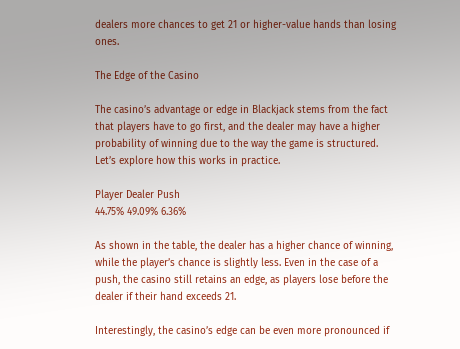dealers more chances to get 21 or higher-value hands than losing ones.

The Edge of the Casino

The casino’s advantage or edge in Blackjack stems from the fact that players have to go first, and the dealer may have a higher probability of winning due to the way the game is structured. Let’s explore how this works in practice.

Player Dealer Push
44.75% 49.09% 6.36%

As shown in the table, the dealer has a higher chance of winning, while the player’s chance is slightly less. Even in the case of a push, the casino still retains an edge, as players lose before the dealer if their hand exceeds 21.

Interestingly, the casino’s edge can be even more pronounced if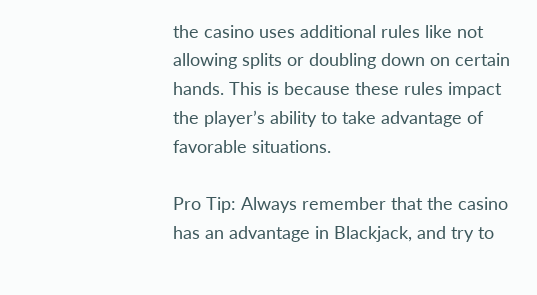the casino uses additional rules like not allowing splits or doubling down on certain hands. This is because these rules impact the player’s ability to take advantage of favorable situations.

Pro Tip: Always remember that the casino has an advantage in Blackjack, and try to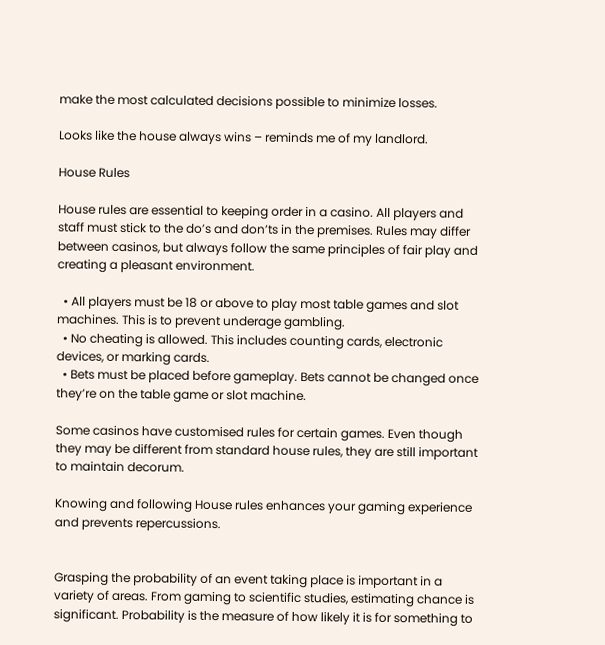make the most calculated decisions possible to minimize losses.

Looks like the house always wins – reminds me of my landlord.

House Rules

House rules are essential to keeping order in a casino. All players and staff must stick to the do’s and don’ts in the premises. Rules may differ between casinos, but always follow the same principles of fair play and creating a pleasant environment.

  • All players must be 18 or above to play most table games and slot machines. This is to prevent underage gambling.
  • No cheating is allowed. This includes counting cards, electronic devices, or marking cards.
  • Bets must be placed before gameplay. Bets cannot be changed once they’re on the table game or slot machine.

Some casinos have customised rules for certain games. Even though they may be different from standard house rules, they are still important to maintain decorum.

Knowing and following House rules enhances your gaming experience and prevents repercussions.


Grasping the probability of an event taking place is important in a variety of areas. From gaming to scientific studies, estimating chance is significant. Probability is the measure of how likely it is for something to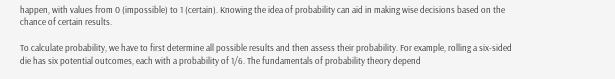happen, with values from 0 (impossible) to 1 (certain). Knowing the idea of probability can aid in making wise decisions based on the chance of certain results.

To calculate probability, we have to first determine all possible results and then assess their probability. For example, rolling a six-sided die has six potential outcomes, each with a probability of 1/6. The fundamentals of probability theory depend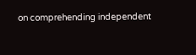on comprehending independent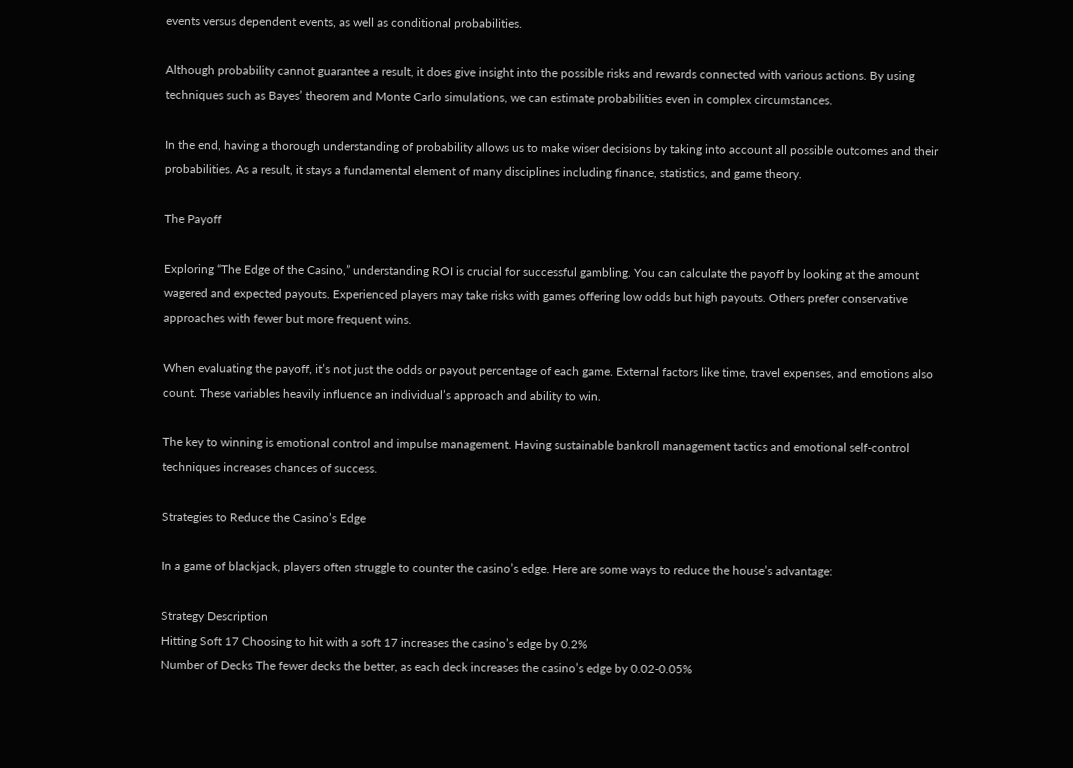events versus dependent events, as well as conditional probabilities.

Although probability cannot guarantee a result, it does give insight into the possible risks and rewards connected with various actions. By using techniques such as Bayes’ theorem and Monte Carlo simulations, we can estimate probabilities even in complex circumstances.

In the end, having a thorough understanding of probability allows us to make wiser decisions by taking into account all possible outcomes and their probabilities. As a result, it stays a fundamental element of many disciplines including finance, statistics, and game theory.

The Payoff

Exploring “The Edge of the Casino,” understanding ROI is crucial for successful gambling. You can calculate the payoff by looking at the amount wagered and expected payouts. Experienced players may take risks with games offering low odds but high payouts. Others prefer conservative approaches with fewer but more frequent wins.

When evaluating the payoff, it’s not just the odds or payout percentage of each game. External factors like time, travel expenses, and emotions also count. These variables heavily influence an individual’s approach and ability to win.

The key to winning is emotional control and impulse management. Having sustainable bankroll management tactics and emotional self-control techniques increases chances of success.

Strategies to Reduce the Casino’s Edge

In a game of blackjack, players often struggle to counter the casino’s edge. Here are some ways to reduce the house’s advantage:

Strategy Description
Hitting Soft 17 Choosing to hit with a soft 17 increases the casino’s edge by 0.2%
Number of Decks The fewer decks the better, as each deck increases the casino’s edge by 0.02-0.05%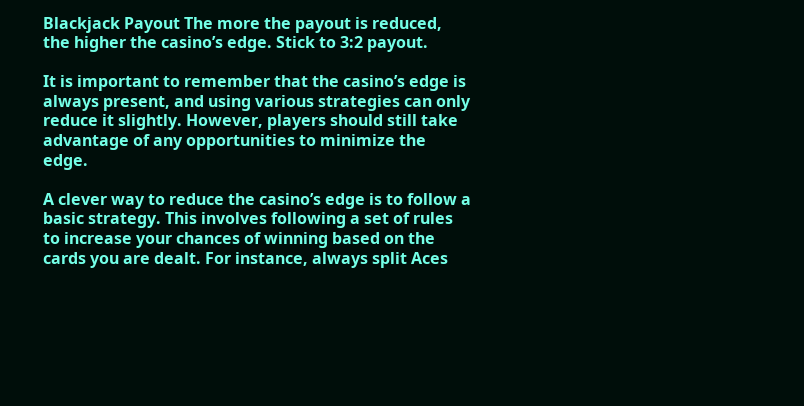Blackjack Payout The more the payout is reduced, the higher the casino’s edge. Stick to 3:2 payout.

It is important to remember that the casino’s edge is always present, and using various strategies can only reduce it slightly. However, players should still take advantage of any opportunities to minimize the edge.

A clever way to reduce the casino’s edge is to follow a basic strategy. This involves following a set of rules to increase your chances of winning based on the cards you are dealt. For instance, always split Aces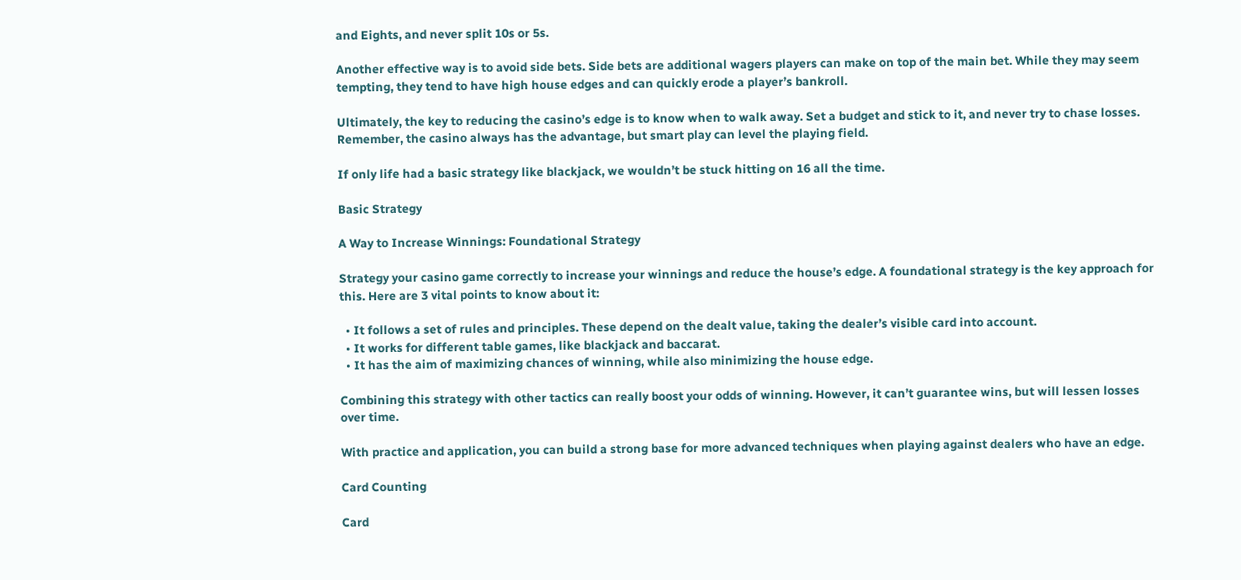and Eights, and never split 10s or 5s.

Another effective way is to avoid side bets. Side bets are additional wagers players can make on top of the main bet. While they may seem tempting, they tend to have high house edges and can quickly erode a player’s bankroll.

Ultimately, the key to reducing the casino’s edge is to know when to walk away. Set a budget and stick to it, and never try to chase losses. Remember, the casino always has the advantage, but smart play can level the playing field.

If only life had a basic strategy like blackjack, we wouldn’t be stuck hitting on 16 all the time.

Basic Strategy

A Way to Increase Winnings: Foundational Strategy

Strategy your casino game correctly to increase your winnings and reduce the house’s edge. A foundational strategy is the key approach for this. Here are 3 vital points to know about it:

  • It follows a set of rules and principles. These depend on the dealt value, taking the dealer’s visible card into account.
  • It works for different table games, like blackjack and baccarat.
  • It has the aim of maximizing chances of winning, while also minimizing the house edge.

Combining this strategy with other tactics can really boost your odds of winning. However, it can’t guarantee wins, but will lessen losses over time.

With practice and application, you can build a strong base for more advanced techniques when playing against dealers who have an edge.

Card Counting

Card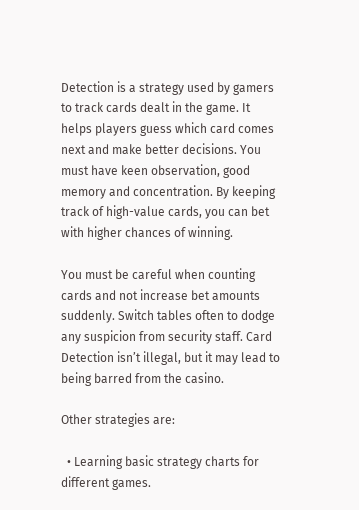Detection is a strategy used by gamers to track cards dealt in the game. It helps players guess which card comes next and make better decisions. You must have keen observation, good memory and concentration. By keeping track of high-value cards, you can bet with higher chances of winning.

You must be careful when counting cards and not increase bet amounts suddenly. Switch tables often to dodge any suspicion from security staff. Card Detection isn’t illegal, but it may lead to being barred from the casino.

Other strategies are:

  • Learning basic strategy charts for different games.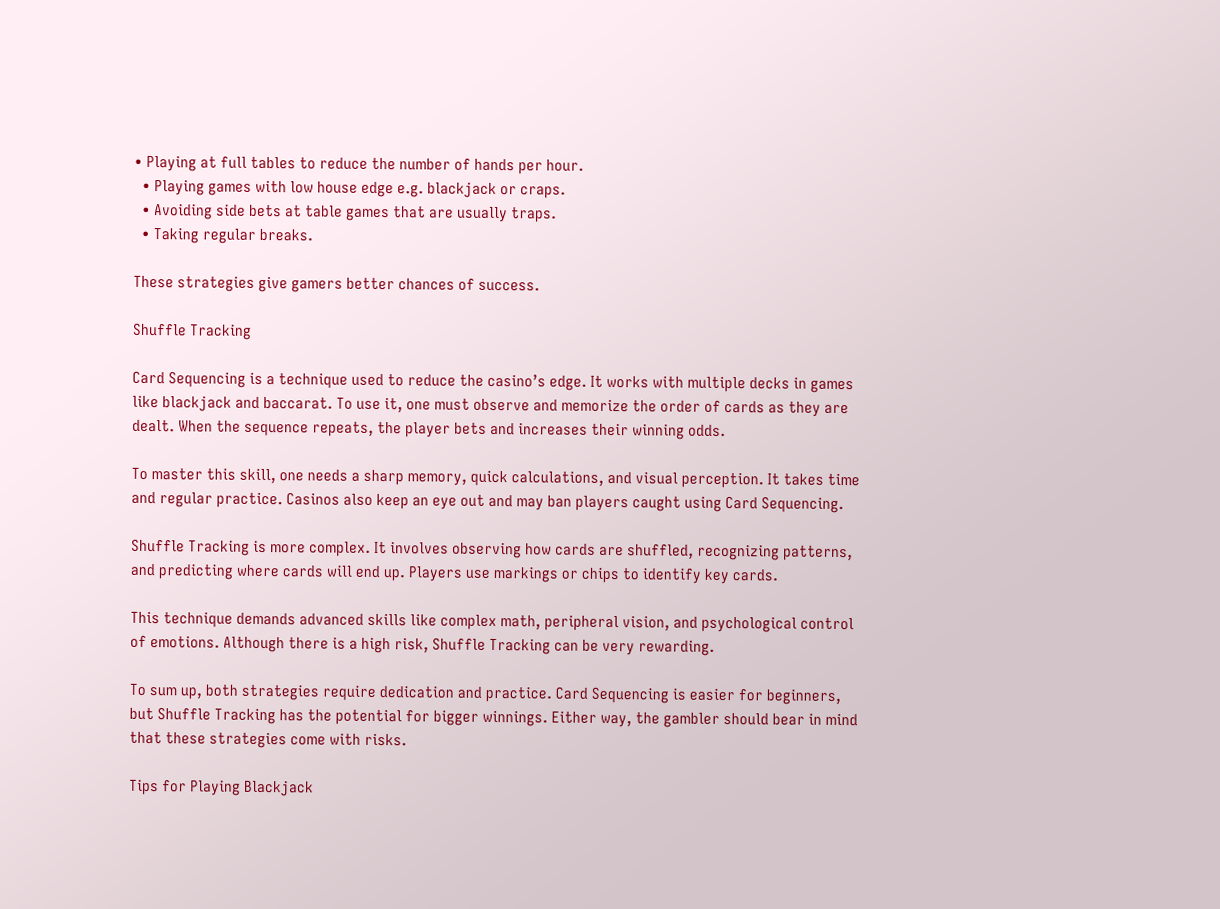• Playing at full tables to reduce the number of hands per hour.
  • Playing games with low house edge e.g. blackjack or craps.
  • Avoiding side bets at table games that are usually traps.
  • Taking regular breaks.

These strategies give gamers better chances of success.

Shuffle Tracking

Card Sequencing is a technique used to reduce the casino’s edge. It works with multiple decks in games like blackjack and baccarat. To use it, one must observe and memorize the order of cards as they are dealt. When the sequence repeats, the player bets and increases their winning odds.

To master this skill, one needs a sharp memory, quick calculations, and visual perception. It takes time and regular practice. Casinos also keep an eye out and may ban players caught using Card Sequencing.

Shuffle Tracking is more complex. It involves observing how cards are shuffled, recognizing patterns, and predicting where cards will end up. Players use markings or chips to identify key cards.

This technique demands advanced skills like complex math, peripheral vision, and psychological control of emotions. Although there is a high risk, Shuffle Tracking can be very rewarding.

To sum up, both strategies require dedication and practice. Card Sequencing is easier for beginners, but Shuffle Tracking has the potential for bigger winnings. Either way, the gambler should bear in mind that these strategies come with risks.

Tips for Playing Blackjack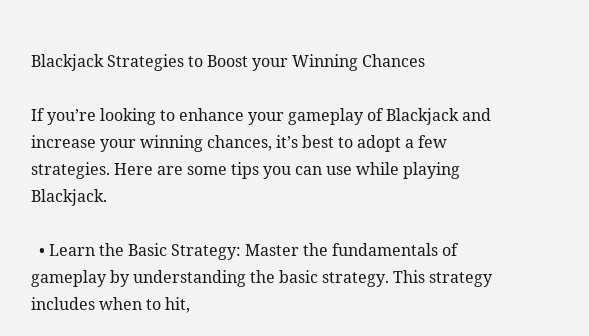Blackjack Strategies to Boost your Winning Chances

If you’re looking to enhance your gameplay of Blackjack and increase your winning chances, it’s best to adopt a few strategies. Here are some tips you can use while playing Blackjack.

  • Learn the Basic Strategy: Master the fundamentals of gameplay by understanding the basic strategy. This strategy includes when to hit,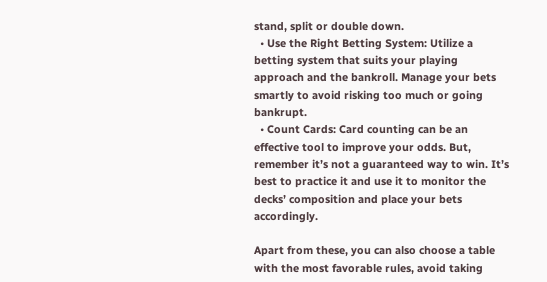stand, split or double down.
  • Use the Right Betting System: Utilize a betting system that suits your playing approach and the bankroll. Manage your bets smartly to avoid risking too much or going bankrupt.
  • Count Cards: Card counting can be an effective tool to improve your odds. But, remember it’s not a guaranteed way to win. It’s best to practice it and use it to monitor the decks’ composition and place your bets accordingly.

Apart from these, you can also choose a table with the most favorable rules, avoid taking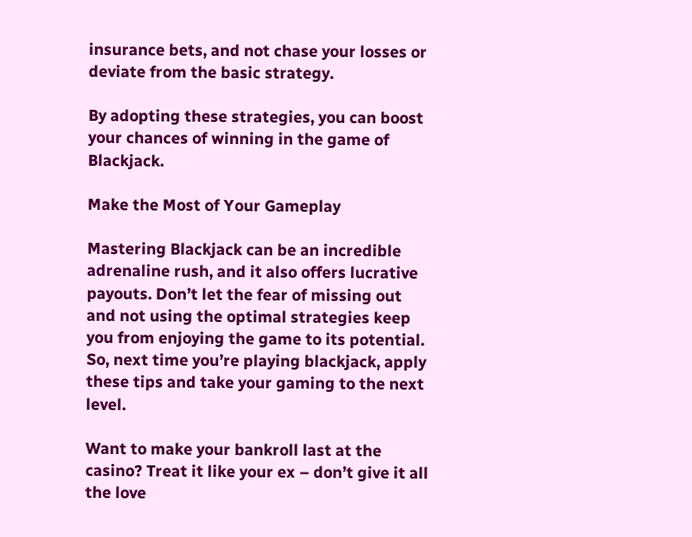insurance bets, and not chase your losses or deviate from the basic strategy.

By adopting these strategies, you can boost your chances of winning in the game of Blackjack.

Make the Most of Your Gameplay

Mastering Blackjack can be an incredible adrenaline rush, and it also offers lucrative payouts. Don’t let the fear of missing out and not using the optimal strategies keep you from enjoying the game to its potential. So, next time you’re playing blackjack, apply these tips and take your gaming to the next level.

Want to make your bankroll last at the casino? Treat it like your ex – don’t give it all the love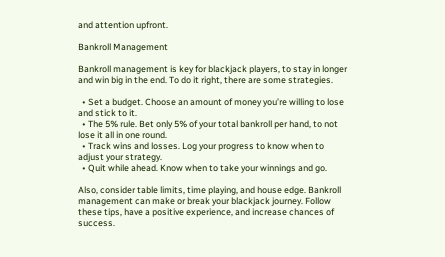and attention upfront.

Bankroll Management

Bankroll management is key for blackjack players, to stay in longer and win big in the end. To do it right, there are some strategies.

  • Set a budget. Choose an amount of money you’re willing to lose and stick to it.
  • The 5% rule. Bet only 5% of your total bankroll per hand, to not lose it all in one round.
  • Track wins and losses. Log your progress to know when to adjust your strategy.
  • Quit while ahead. Know when to take your winnings and go.

Also, consider table limits, time playing, and house edge. Bankroll management can make or break your blackjack journey. Follow these tips, have a positive experience, and increase chances of success.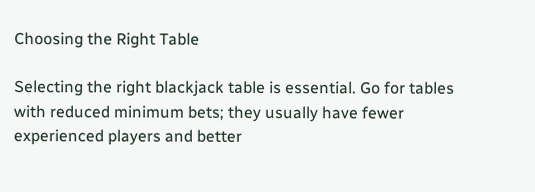Choosing the Right Table

Selecting the right blackjack table is essential. Go for tables with reduced minimum bets; they usually have fewer experienced players and better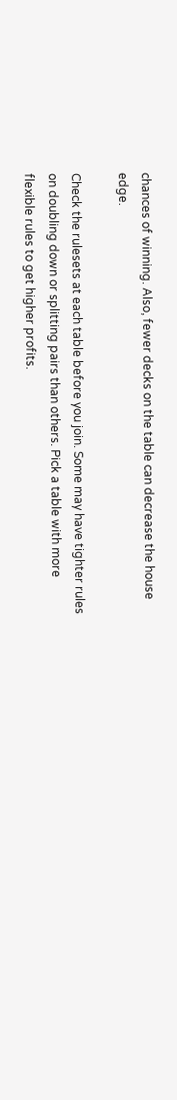chances of winning. Also, fewer decks on the table can decrease the house edge.

Check the rulesets at each table before you join. Some may have tighter rules on doubling down or splitting pairs than others. Pick a table with more flexible rules to get higher profits.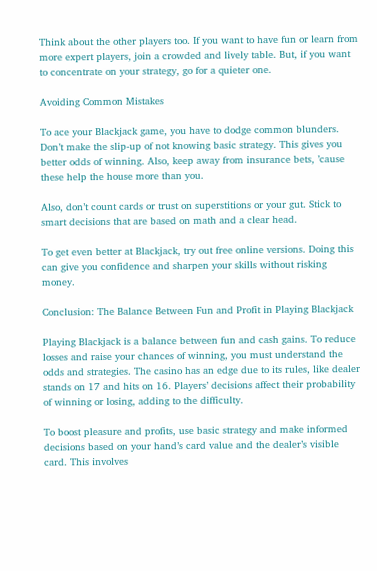Think about the other players too. If you want to have fun or learn from more expert players, join a crowded and lively table. But, if you want to concentrate on your strategy, go for a quieter one.

Avoiding Common Mistakes

To ace your Blackjack game, you have to dodge common blunders. Don’t make the slip-up of not knowing basic strategy. This gives you better odds of winning. Also, keep away from insurance bets, ’cause these help the house more than you.

Also, don’t count cards or trust on superstitions or your gut. Stick to smart decisions that are based on math and a clear head.

To get even better at Blackjack, try out free online versions. Doing this can give you confidence and sharpen your skills without risking money.

Conclusion: The Balance Between Fun and Profit in Playing Blackjack

Playing Blackjack is a balance between fun and cash gains. To reduce losses and raise your chances of winning, you must understand the odds and strategies. The casino has an edge due to its rules, like dealer stands on 17 and hits on 16. Players’ decisions affect their probability of winning or losing, adding to the difficulty.

To boost pleasure and profits, use basic strategy and make informed decisions based on your hand’s card value and the dealer’s visible card. This involves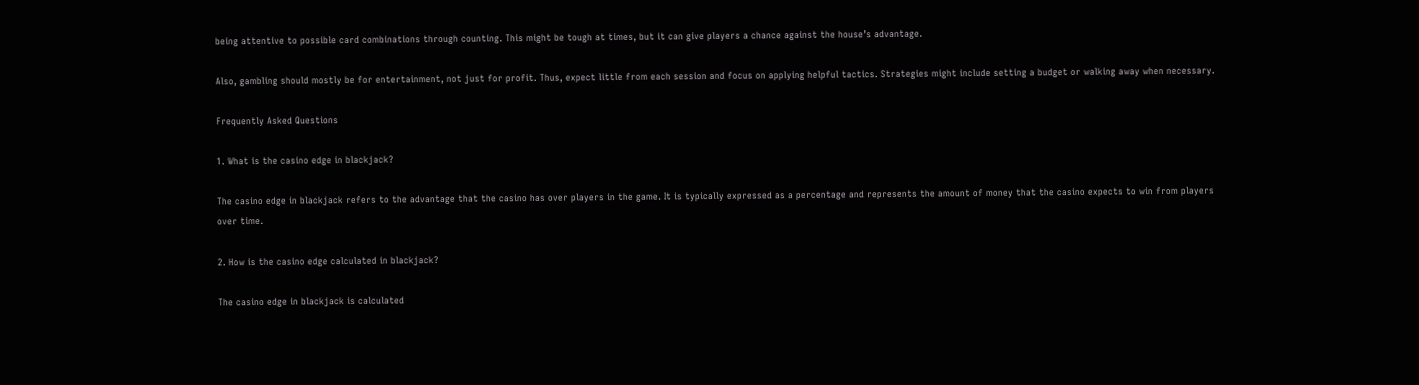being attentive to possible card combinations through counting. This might be tough at times, but it can give players a chance against the house’s advantage.

Also, gambling should mostly be for entertainment, not just for profit. Thus, expect little from each session and focus on applying helpful tactics. Strategies might include setting a budget or walking away when necessary.

Frequently Asked Questions

1. What is the casino edge in blackjack?

The casino edge in blackjack refers to the advantage that the casino has over players in the game. It is typically expressed as a percentage and represents the amount of money that the casino expects to win from players over time.

2. How is the casino edge calculated in blackjack?

The casino edge in blackjack is calculated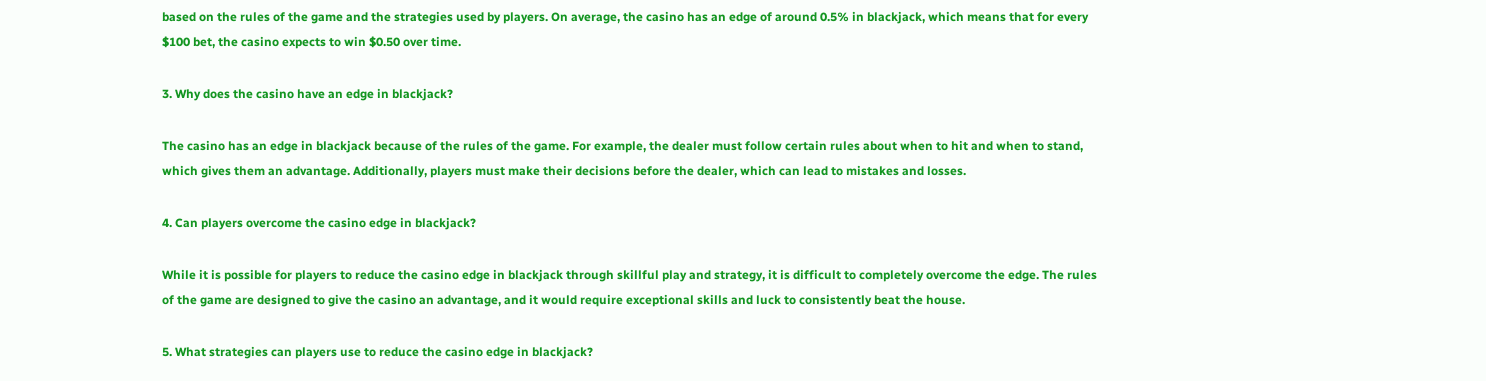based on the rules of the game and the strategies used by players. On average, the casino has an edge of around 0.5% in blackjack, which means that for every $100 bet, the casino expects to win $0.50 over time.

3. Why does the casino have an edge in blackjack?

The casino has an edge in blackjack because of the rules of the game. For example, the dealer must follow certain rules about when to hit and when to stand, which gives them an advantage. Additionally, players must make their decisions before the dealer, which can lead to mistakes and losses.

4. Can players overcome the casino edge in blackjack?

While it is possible for players to reduce the casino edge in blackjack through skillful play and strategy, it is difficult to completely overcome the edge. The rules of the game are designed to give the casino an advantage, and it would require exceptional skills and luck to consistently beat the house.

5. What strategies can players use to reduce the casino edge in blackjack?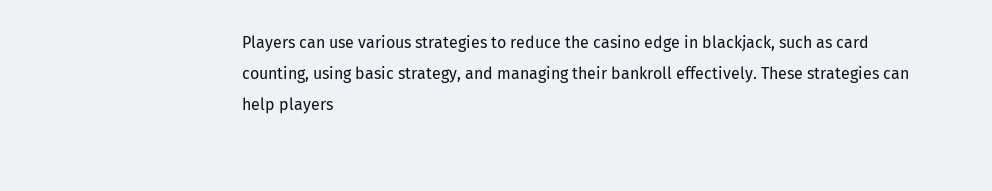Players can use various strategies to reduce the casino edge in blackjack, such as card counting, using basic strategy, and managing their bankroll effectively. These strategies can help players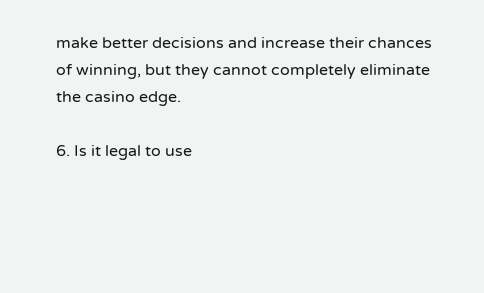make better decisions and increase their chances of winning, but they cannot completely eliminate the casino edge.

6. Is it legal to use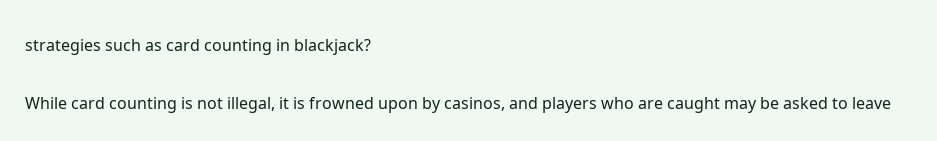strategies such as card counting in blackjack?

While card counting is not illegal, it is frowned upon by casinos, and players who are caught may be asked to leave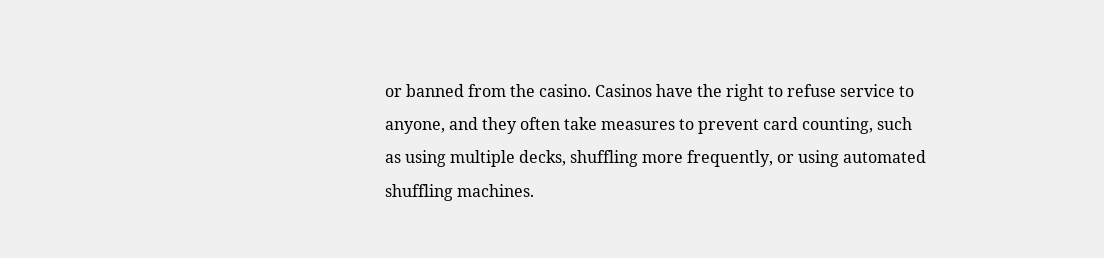or banned from the casino. Casinos have the right to refuse service to anyone, and they often take measures to prevent card counting, such as using multiple decks, shuffling more frequently, or using automated shuffling machines.